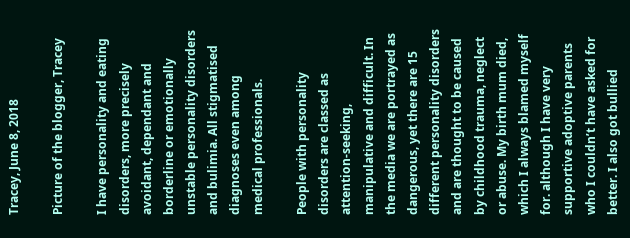Tracey, June 8, 2018

Picture of the blogger, Tracey

I have personality and eating disorders, more precisely avoidant, dependant and borderline or emotionally unstable personality disorders and bulimia. All stigmatised diagnoses even among medical professionals.

People with personality disorders are classed as attention-seeking, manipulative and difficult. In the media we are portrayed as dangerous, yet there are 15 different personality disorders and are thought to be caused by childhood trauma, neglect or abuse. My birth mum died, which I always blamed myself for. although I have very supportive adoptive parents who I couldn’t have asked for better. I also got bullied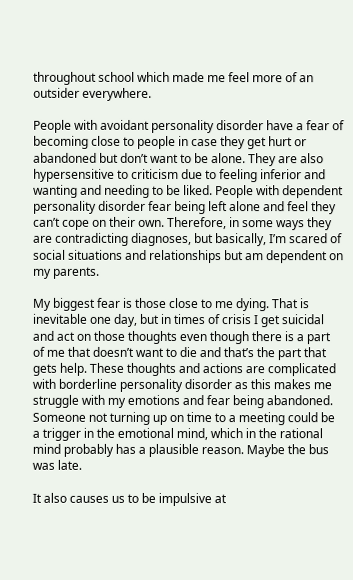throughout school which made me feel more of an outsider everywhere.

People with avoidant personality disorder have a fear of becoming close to people in case they get hurt or abandoned but don’t want to be alone. They are also hypersensitive to criticism due to feeling inferior and wanting and needing to be liked. People with dependent personality disorder fear being left alone and feel they can’t cope on their own. Therefore, in some ways they are contradicting diagnoses, but basically, I’m scared of social situations and relationships but am dependent on my parents.

My biggest fear is those close to me dying. That is inevitable one day, but in times of crisis I get suicidal and act on those thoughts even though there is a part of me that doesn’t want to die and that’s the part that gets help. These thoughts and actions are complicated with borderline personality disorder as this makes me struggle with my emotions and fear being abandoned. Someone not turning up on time to a meeting could be a trigger in the emotional mind, which in the rational mind probably has a plausible reason. Maybe the bus was late.

It also causes us to be impulsive at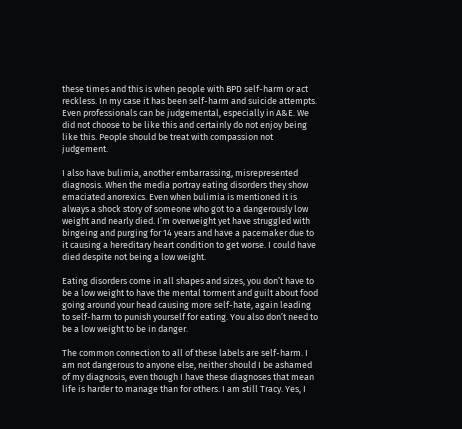these times and this is when people with BPD self-harm or act reckless. In my case it has been self-harm and suicide attempts. Even professionals can be judgemental, especially in A&E. We did not choose to be like this and certainly do not enjoy being like this. People should be treat with compassion not judgement.

I also have bulimia, another embarrassing, misrepresented diagnosis. When the media portray eating disorders they show emaciated anorexics. Even when bulimia is mentioned it is always a shock story of someone who got to a dangerously low weight and nearly died. I’m overweight yet have struggled with bingeing and purging for 14 years and have a pacemaker due to it causing a hereditary heart condition to get worse. I could have died despite not being a low weight.

Eating disorders come in all shapes and sizes, you don’t have to be a low weight to have the mental torment and guilt about food going around your head causing more self-hate, again leading to self-harm to punish yourself for eating. You also don’t need to be a low weight to be in danger.

The common connection to all of these labels are self-harm. I am not dangerous to anyone else, neither should I be ashamed of my diagnosis, even though I have these diagnoses that mean life is harder to manage than for others. I am still Tracy. Yes, I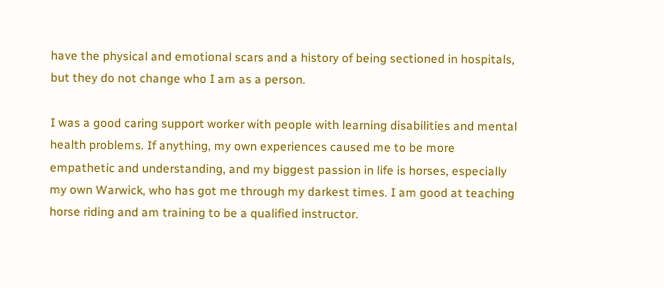have the physical and emotional scars and a history of being sectioned in hospitals, but they do not change who I am as a person.

I was a good caring support worker with people with learning disabilities and mental health problems. If anything, my own experiences caused me to be more empathetic and understanding, and my biggest passion in life is horses, especially my own Warwick, who has got me through my darkest times. I am good at teaching horse riding and am training to be a qualified instructor.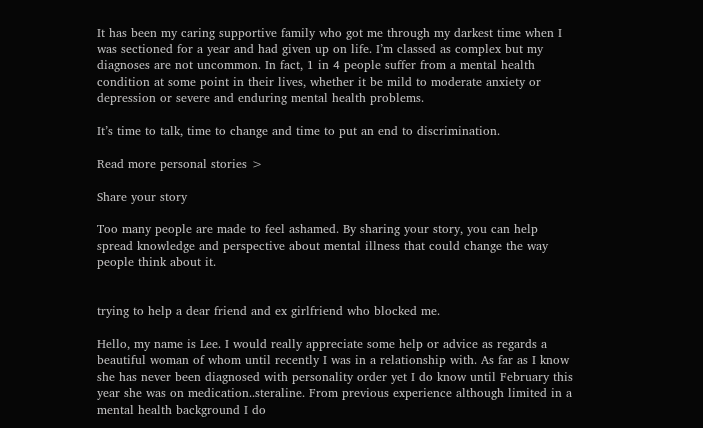It has been my caring supportive family who got me through my darkest time when I was sectioned for a year and had given up on life. I’m classed as complex but my diagnoses are not uncommon. In fact, 1 in 4 people suffer from a mental health condition at some point in their lives, whether it be mild to moderate anxiety or depression or severe and enduring mental health problems.

It’s time to talk, time to change and time to put an end to discrimination.

Read more personal stories >

Share your story

Too many people are made to feel ashamed. By sharing your story, you can help spread knowledge and perspective about mental illness that could change the way people think about it.


trying to help a dear friend and ex girlfriend who blocked me.

Hello, my name is Lee. I would really appreciate some help or advice as regards a beautiful woman of whom until recently I was in a relationship with. As far as I know she has never been diagnosed with personality order yet I do know until February this year she was on medication..steraline. From previous experience although limited in a mental health background I do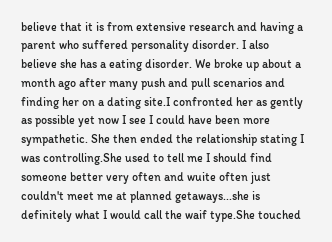believe that it is from extensive research and having a parent who suffered personality disorder. I also believe she has a eating disorder. We broke up about a month ago after many push and pull scenarios and finding her on a dating site.I confronted her as gently as possible yet now I see I could have been more sympathetic. She then ended the relationship stating I was controlling.She used to tell me I should find someone better very often and wuite often just couldn't meet me at planned getaways...she is definitely what I would call the waif type.She touched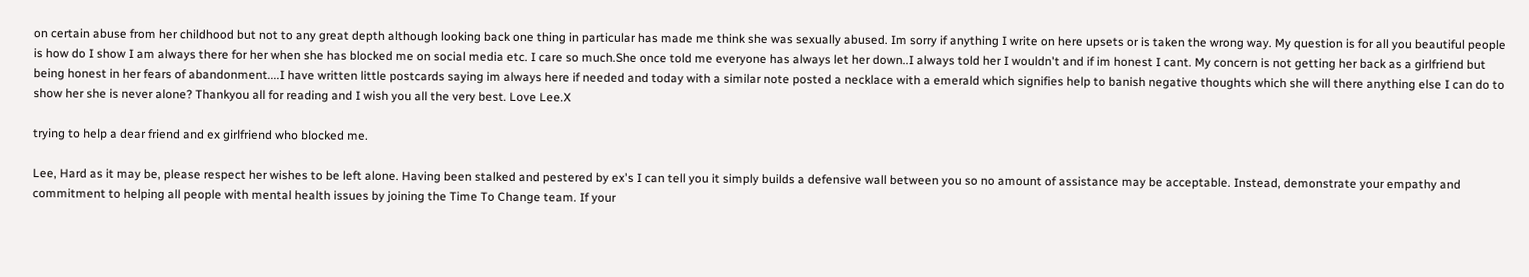on certain abuse from her childhood but not to any great depth although looking back one thing in particular has made me think she was sexually abused. Im sorry if anything I write on here upsets or is taken the wrong way. My question is for all you beautiful people is how do I show I am always there for her when she has blocked me on social media etc. I care so much.She once told me everyone has always let her down..I always told her I wouldn't and if im honest I cant. My concern is not getting her back as a girlfriend but being honest in her fears of abandonment....I have written little postcards saying im always here if needed and today with a similar note posted a necklace with a emerald which signifies help to banish negative thoughts which she will there anything else I can do to show her she is never alone? Thankyou all for reading and I wish you all the very best. Love Lee.X

trying to help a dear friend and ex girlfriend who blocked me.

Lee, Hard as it may be, please respect her wishes to be left alone. Having been stalked and pestered by ex's I can tell you it simply builds a defensive wall between you so no amount of assistance may be acceptable. Instead, demonstrate your empathy and commitment to helping all people with mental health issues by joining the Time To Change team. If your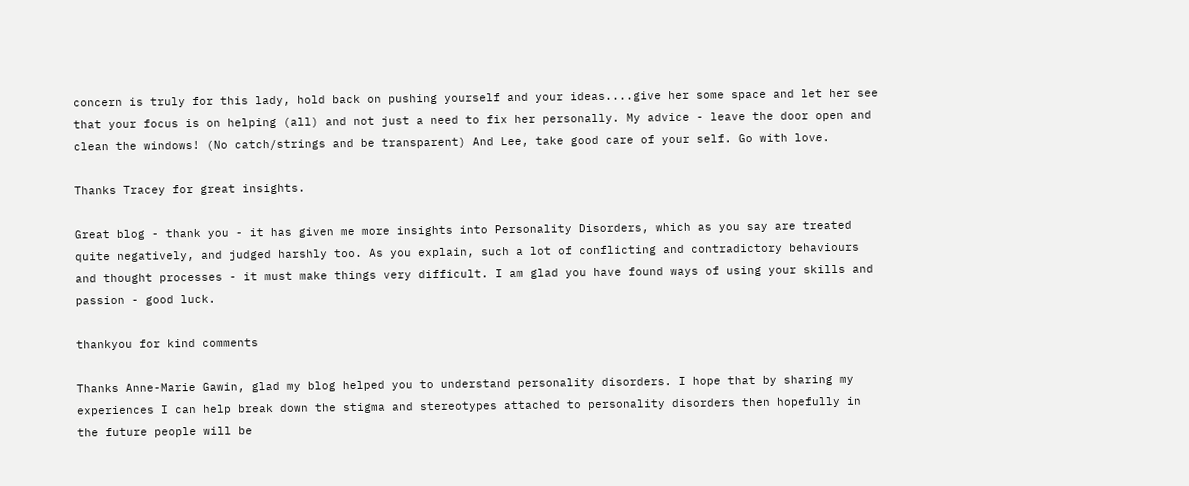concern is truly for this lady, hold back on pushing yourself and your ideas....give her some space and let her see that your focus is on helping (all) and not just a need to fix her personally. My advice - leave the door open and clean the windows! (No catch/strings and be transparent) And Lee, take good care of your self. Go with love.

Thanks Tracey for great insights.

Great blog - thank you - it has given me more insights into Personality Disorders, which as you say are treated quite negatively, and judged harshly too. As you explain, such a lot of conflicting and contradictory behaviours and thought processes - it must make things very difficult. I am glad you have found ways of using your skills and passion - good luck.

thankyou for kind comments

Thanks Anne-Marie Gawin, glad my blog helped you to understand personality disorders. I hope that by sharing my experiences I can help break down the stigma and stereotypes attached to personality disorders then hopefully in the future people will be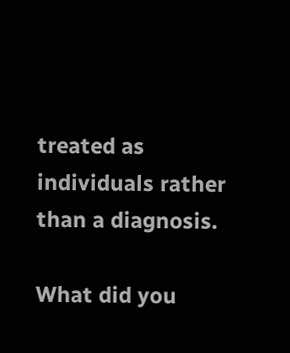treated as individuals rather than a diagnosis.

What did you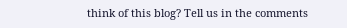think of this blog? Tell us in the comments